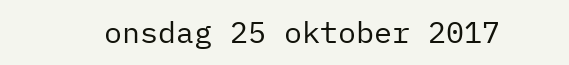onsdag 25 oktober 2017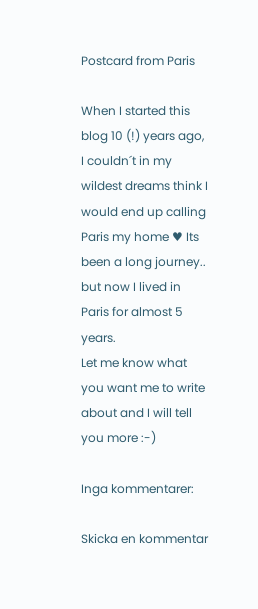Postcard from Paris

When I started this blog 10 (!) years ago, I couldn´t in my wildest dreams think I would end up calling Paris my home ♥ Its been a long journey.. but now I lived in Paris for almost 5 years.
Let me know what you want me to write about and I will tell you more :-)

Inga kommentarer:

Skicka en kommentar